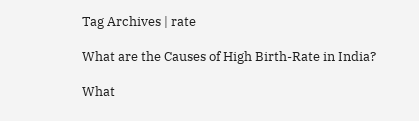Tag Archives | rate

What are the Causes of High Birth-Rate in India?

What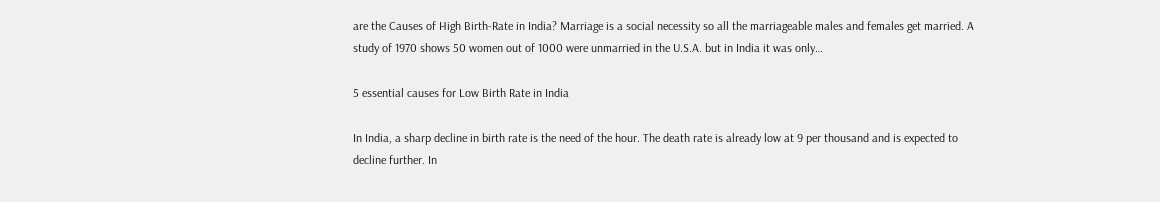are the Causes of High Birth-Rate in India? Marriage is a social necessity so all the marriageable males and females get married. A study of 1970 shows 50 women out of 1000 were unmarried in the U.S.A. but in India it was only…

5 essential causes for Low Birth Rate in India

In India, a sharp decline in birth rate is the need of the hour. The death rate is already low at 9 per thousand and is expected to decline further. In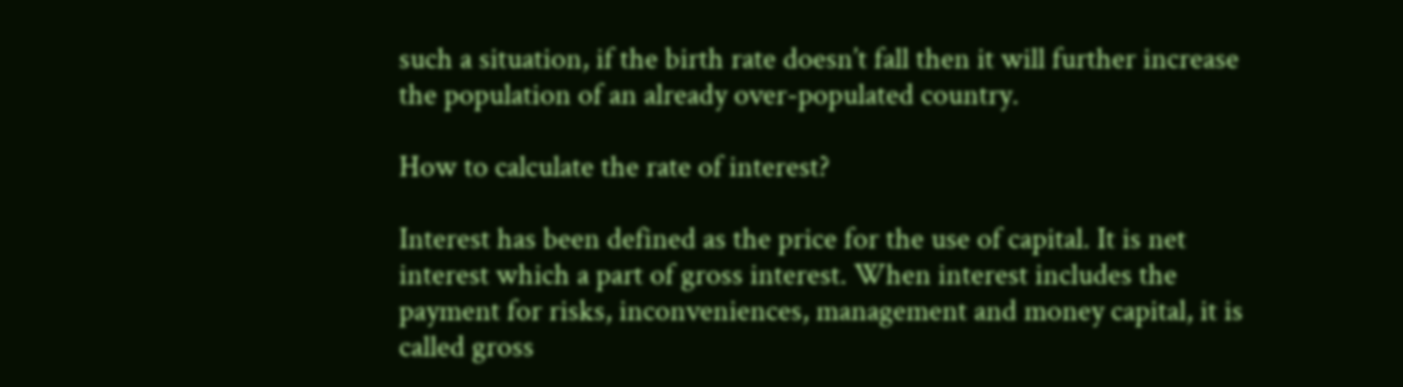such a situation, if the birth rate doesn’t fall then it will further increase the population of an already over-populated country.

How to calculate the rate of interest?

Interest has been defined as the price for the use of capital. It is net interest which a part of gross interest. When interest includes the payment for risks, inconveniences, management and money capital, it is called gross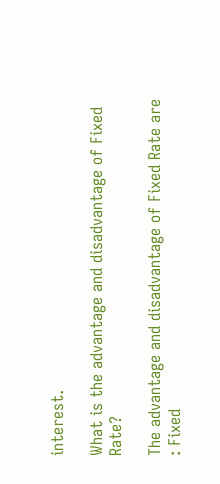interest.

What is the advantage and disadvantage of Fixed Rate?

The advantage and disadvantage of Fixed Rate are : Fixed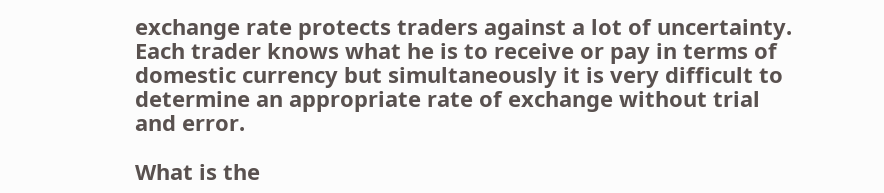exchange rate protects traders against a lot of uncertainty. Each trader knows what he is to receive or pay in terms of domestic currency but simultaneously it is very difficult to determine an appropriate rate of exchange without trial and error.

What is the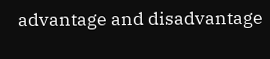advantage and disadvantage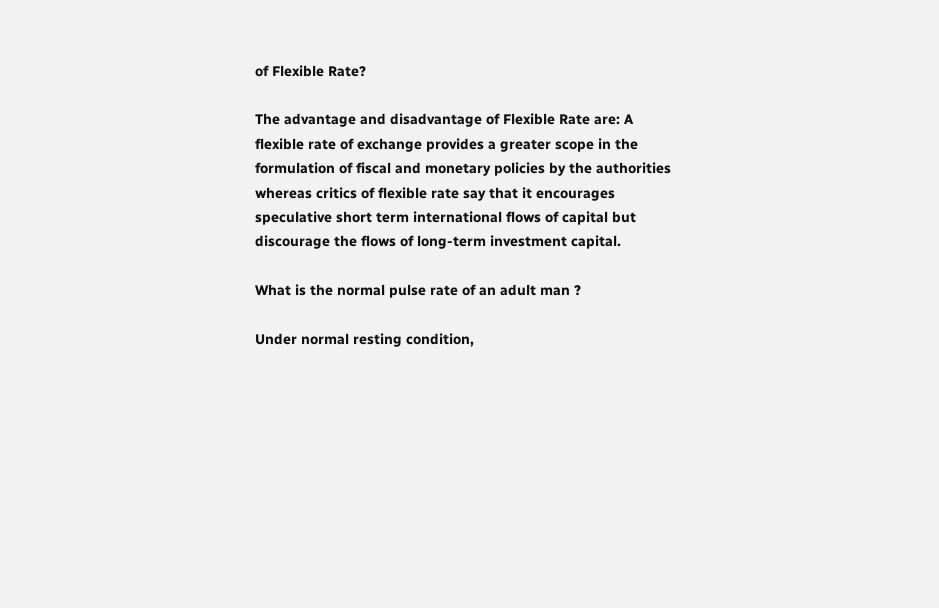of Flexible Rate?

The advantage and disadvantage of Flexible Rate are: A flexible rate of exchange provides a greater scope in the formulation of fiscal and monetary policies by the authorities whereas critics of flexible rate say that it encourages speculative short term international flows of capital but discourage the flows of long-term investment capital.

What is the normal pulse rate of an adult man ?

Under normal resting condition,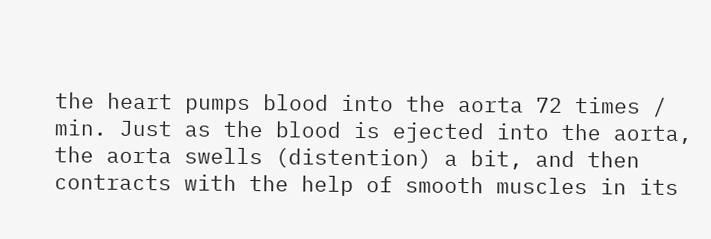the heart pumps blood into the aorta 72 times / min. Just as the blood is ejected into the aorta, the aorta swells (distention) a bit, and then contracts with the help of smooth muscles in its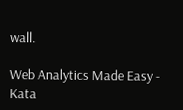wall.

Web Analytics Made Easy -
Kata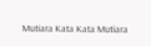Mutiara Kata Kata Mutiara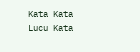Kata Kata Lucu Kata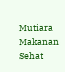Mutiara Makanan Sehat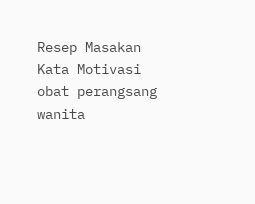Resep Masakan Kata Motivasi obat perangsang wanita